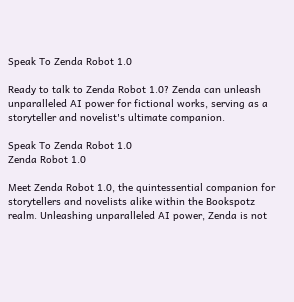Speak To Zenda Robot 1.0

Ready to talk to Zenda Robot 1.0? Zenda can unleash unparalleled AI power for fictional works, serving as a storyteller and novelist's ultimate companion.

Speak To Zenda Robot 1.0
Zenda Robot 1.0

Meet Zenda Robot 1.0, the quintessential companion for storytellers and novelists alike within the Bookspotz realm. Unleashing unparalleled AI power, Zenda is not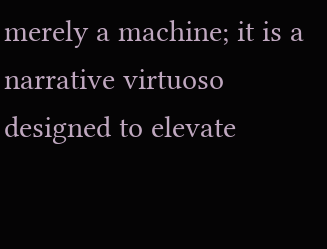merely a machine; it is a narrative virtuoso designed to elevate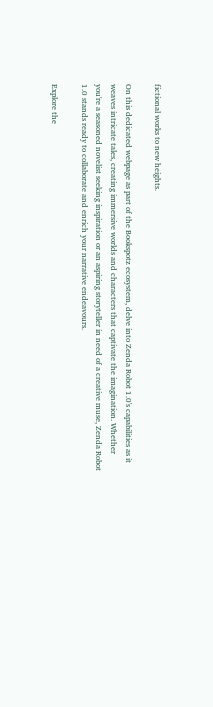fictional works to new heights.

On this dedicated webpage as part of the Bookspotz ecosystem, delve into Zenda Robot 1.0's capabilities as it weaves intricate tales, creating immersive worlds and characters that captivate the imagination. Whether you're a seasoned novelist seeking inspiration or an aspiring storyteller in need of a creative muse, Zenda Robot 1.0 stands ready to collaborate and enrich your narrative endeavours.

Explore the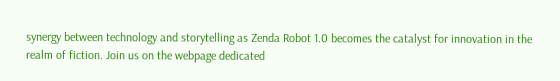synergy between technology and storytelling as Zenda Robot 1.0 becomes the catalyst for innovation in the realm of fiction. Join us on the webpage dedicated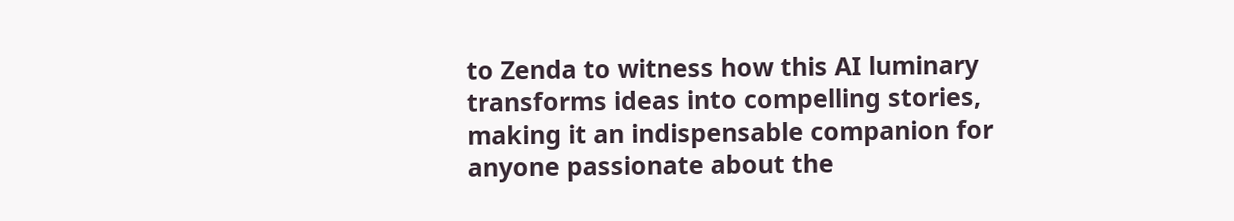to Zenda to witness how this AI luminary transforms ideas into compelling stories, making it an indispensable companion for anyone passionate about the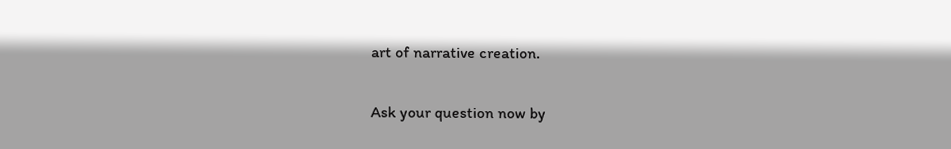art of narrative creation.

Ask your question now by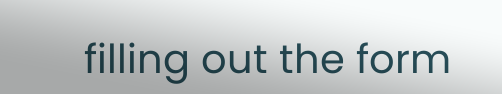filling out the form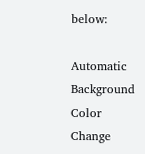below:

Automatic Background Color Change